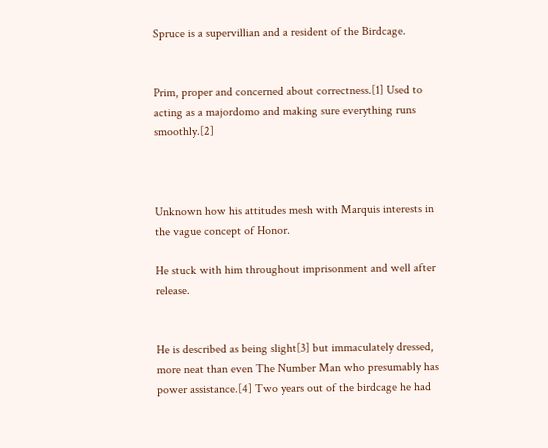Spruce is a supervillian and a resident of the Birdcage.


Prim, proper and concerned about correctness.[1] Used to acting as a majordomo and making sure everything runs smoothly.[2]



Unknown how his attitudes mesh with Marquis interests in the vague concept of Honor.

He stuck with him throughout imprisonment and well after release.


He is described as being slight[3] but immaculately dressed, more neat than even The Number Man who presumably has power assistance.[4] Two years out of the birdcage he had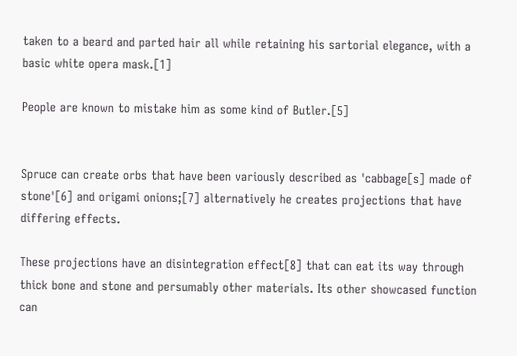taken to a beard and parted hair all while retaining his sartorial elegance, with a basic white opera mask.[1]

People are known to mistake him as some kind of Butler.[5]


Spruce can create orbs that have been variously described as 'cabbage[s] made of stone'[6] and origami onions;[7] alternatively he creates projections that have differing effects.

These projections have an disintegration effect[8] that can eat its way through thick bone and stone and persumably other materials. Its other showcased function can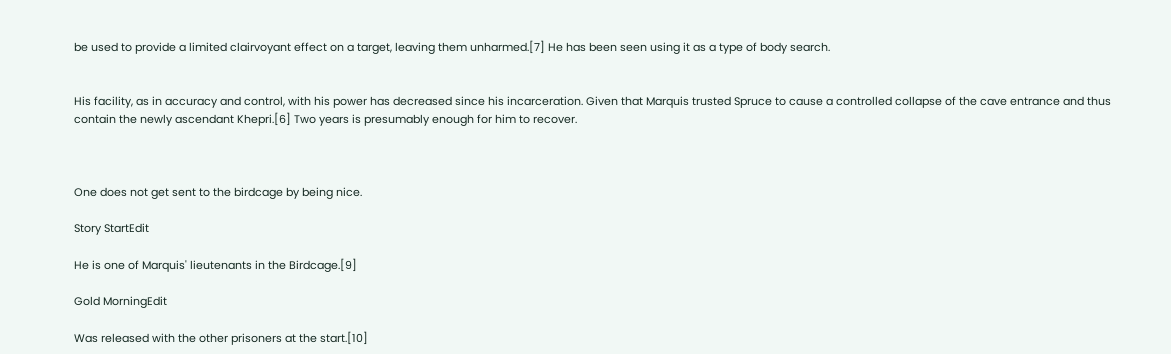be used to provide a limited clairvoyant effect on a target, leaving them unharmed.[7] He has been seen using it as a type of body search.


His facility, as in accuracy and control, with his power has decreased since his incarceration. Given that Marquis trusted Spruce to cause a controlled collapse of the cave entrance and thus contain the newly ascendant Khepri.[6] Two years is presumably enough for him to recover.



One does not get sent to the birdcage by being nice.

Story StartEdit

He is one of Marquis' lieutenants in the Birdcage.[9]

Gold MorningEdit

Was released with the other prisoners at the start.[10]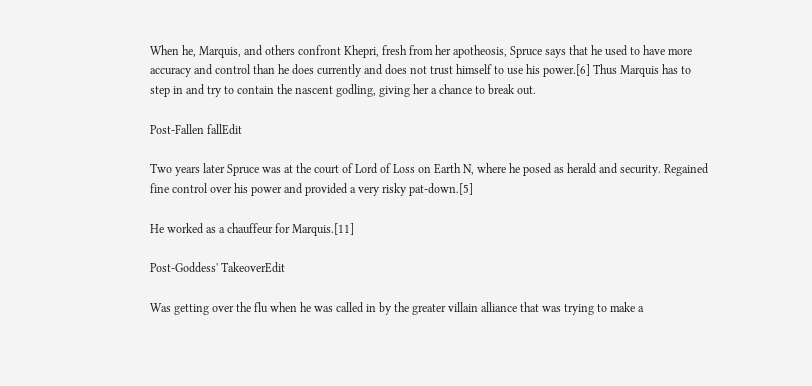When he, Marquis, and others confront Khepri, fresh from her apotheosis, Spruce says that he used to have more accuracy and control than he does currently and does not trust himself to use his power.[6] Thus Marquis has to step in and try to contain the nascent godling, giving her a chance to break out.

Post-Fallen fallEdit

Two years later Spruce was at the court of Lord of Loss on Earth N, where he posed as herald and security. Regained fine control over his power and provided a very risky pat-down.[5]

He worked as a chauffeur for Marquis.[11]

Post-Goddess' TakeoverEdit

Was getting over the flu when he was called in by the greater villain alliance that was trying to make a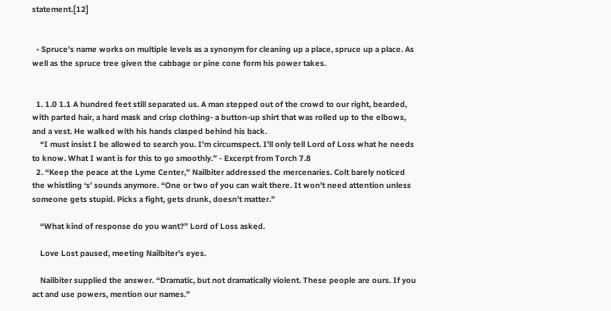statement.[12]


  • Spruce's name works on multiple levels as a synonym for cleaning up a place, spruce up a place. As well as the spruce tree given the cabbage or pine cone form his power takes.


  1. 1.0 1.1 A hundred feet still separated us. A man stepped out of the crowd to our right, bearded, with parted hair, a hard mask and crisp clothing- a button-up shirt that was rolled up to the elbows, and a vest. He walked with his hands clasped behind his back.
    “I must insist I be allowed to search you. I’m circumspect. I’ll only tell Lord of Loss what he needs to know. What I want is for this to go smoothly.” - Excerpt from Torch 7.8
  2. “Keep the peace at the Lyme Center,” Nailbiter addressed the mercenaries. Colt barely noticed the whistling ‘s’ sounds anymore. “One or two of you can wait there. It won’t need attention unless someone gets stupid. Picks a fight, gets drunk, doesn’t matter.”

    “What kind of response do you want?” Lord of Loss asked.

    Love Lost paused, meeting Nailbiter’s eyes.

    Nailbiter supplied the answer. “Dramatic, but not dramatically violent. These people are ours. If you act and use powers, mention our names.”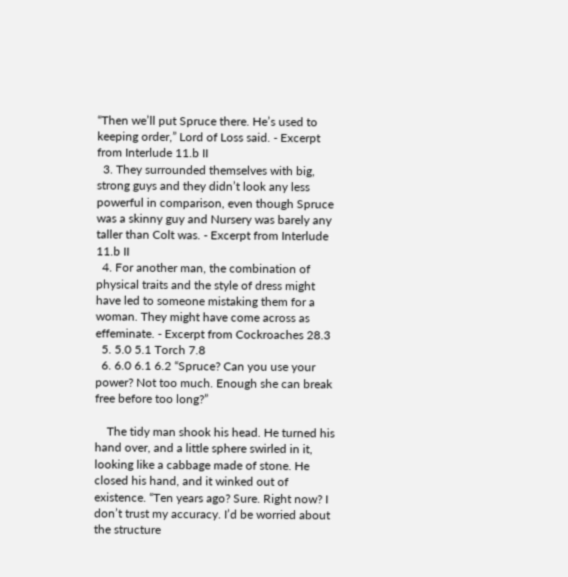“Then we’ll put Spruce there. He’s used to keeping order,” Lord of Loss said. - Excerpt from Interlude 11.b II
  3. They surrounded themselves with big, strong guys and they didn’t look any less powerful in comparison, even though Spruce was a skinny guy and Nursery was barely any taller than Colt was. - Excerpt from Interlude 11.b II
  4. For another man, the combination of physical traits and the style of dress might have led to someone mistaking them for a woman. They might have come across as effeminate. - Excerpt from Cockroaches 28.3
  5. 5.0 5.1 Torch 7.8
  6. 6.0 6.1 6.2 “Spruce? Can you use your power? Not too much. Enough she can break free before too long?”

    The tidy man shook his head. He turned his hand over, and a little sphere swirled in it, looking like a cabbage made of stone. He closed his hand, and it winked out of existence. “Ten years ago? Sure. Right now? I don’t trust my accuracy. I’d be worried about the structure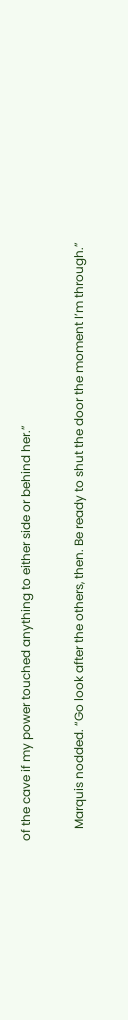of the cave if my power touched anything to either side or behind her.”

    Marquis nodded. “Go look after the others, then. Be ready to shut the door the moment I’m through.”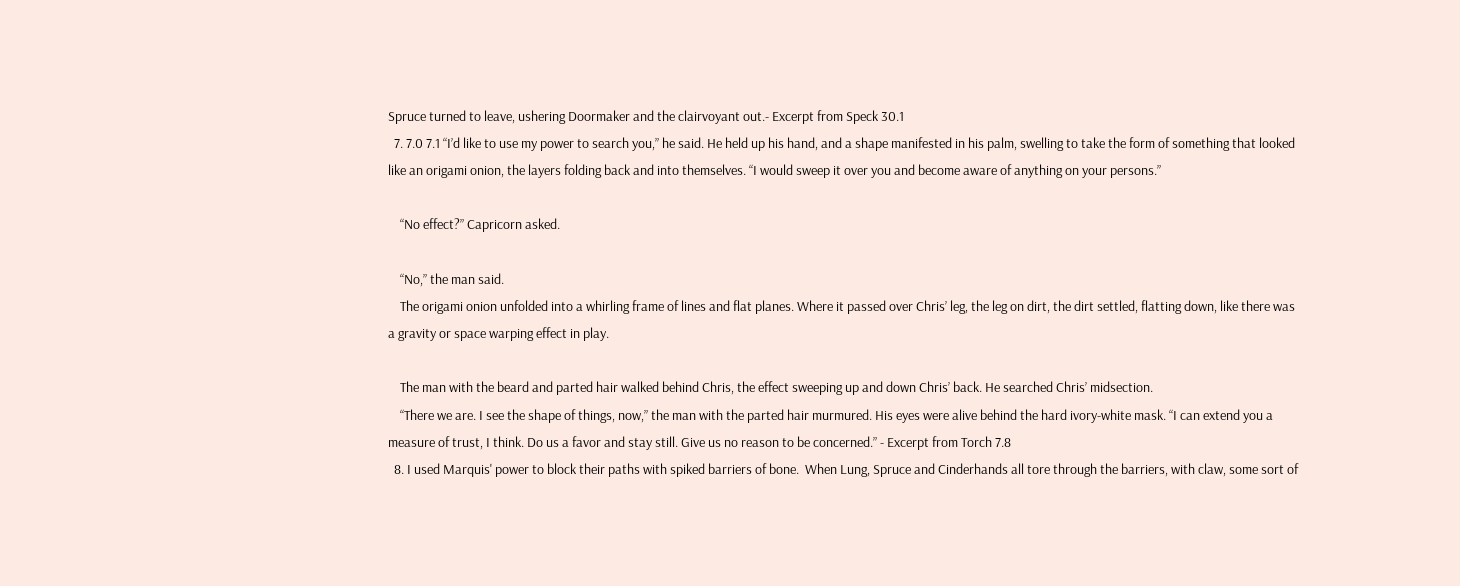Spruce turned to leave, ushering Doormaker and the clairvoyant out.- Excerpt from Speck 30.1
  7. 7.0 7.1 “I’d like to use my power to search you,” he said. He held up his hand, and a shape manifested in his palm, swelling to take the form of something that looked like an origami onion, the layers folding back and into themselves. “I would sweep it over you and become aware of anything on your persons.”

    “No effect?” Capricorn asked.

    “No,” the man said.
    The origami onion unfolded into a whirling frame of lines and flat planes. Where it passed over Chris’ leg, the leg on dirt, the dirt settled, flatting down, like there was a gravity or space warping effect in play.

    The man with the beard and parted hair walked behind Chris, the effect sweeping up and down Chris’ back. He searched Chris’ midsection.
    “There we are. I see the shape of things, now,” the man with the parted hair murmured. His eyes were alive behind the hard ivory-white mask. “I can extend you a measure of trust, I think. Do us a favor and stay still. Give us no reason to be concerned.” - Excerpt from Torch 7.8
  8. I used Marquis' power to block their paths with spiked barriers of bone.  When Lung, Spruce and Cinderhands all tore through the barriers, with claw, some sort of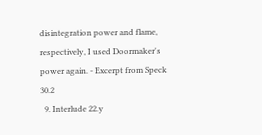disintegration power and flame, respectively, I used Doormaker's power again. - Excerpt from Speck 30.2
  9. Interlude 22.y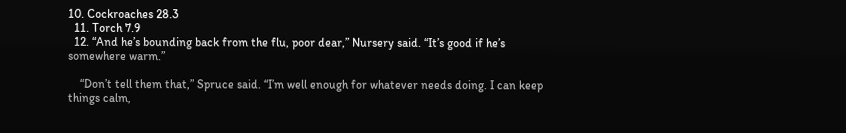10. Cockroaches 28.3
  11. Torch 7.9
  12. “And he’s bounding back from the flu, poor dear,” Nursery said. “It’s good if he’s somewhere warm.”

    “Don’t tell them that,” Spruce said. “I’m well enough for whatever needs doing. I can keep things calm,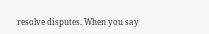resolve disputes. When you say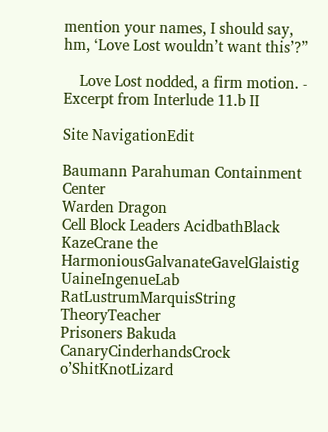mention your names, I should say, hm, ‘Love Lost wouldn’t want this’?”

    Love Lost nodded, a firm motion. - Excerpt from Interlude 11.b II

Site NavigationEdit

Baumann Parahuman Containment Center
Warden Dragon
Cell Block Leaders AcidbathBlack KazeCrane the HarmoniousGalvanateGavelGlaistig UaineIngenueLab RatLustrumMarquisString TheoryTeacher
Prisoners Bakuda CanaryCinderhandsCrock o’ShitKnotLizard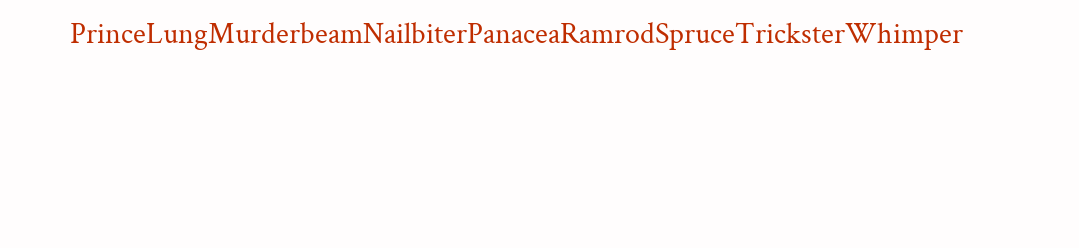PrinceLungMurderbeamNailbiterPanaceaRamrodSpruceTricksterWhimper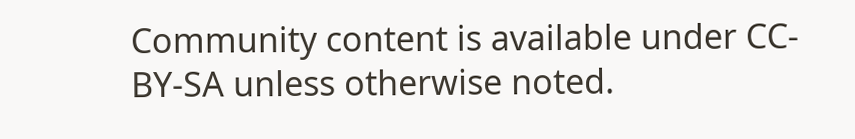Community content is available under CC-BY-SA unless otherwise noted.